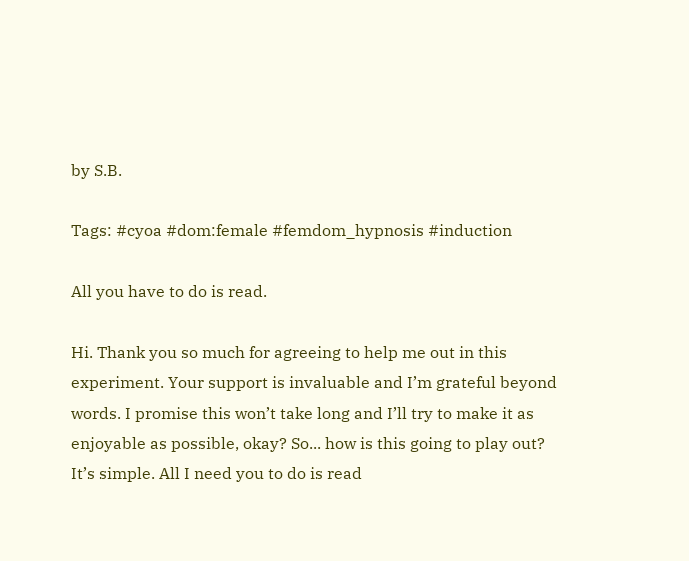by S.B.

Tags: #cyoa #dom:female #femdom_hypnosis #induction

All you have to do is read.

Hi. Thank you so much for agreeing to help me out in this experiment. Your support is invaluable and I’m grateful beyond words. I promise this won’t take long and I’ll try to make it as enjoyable as possible, okay? So... how is this going to play out? It’s simple. All I need you to do is read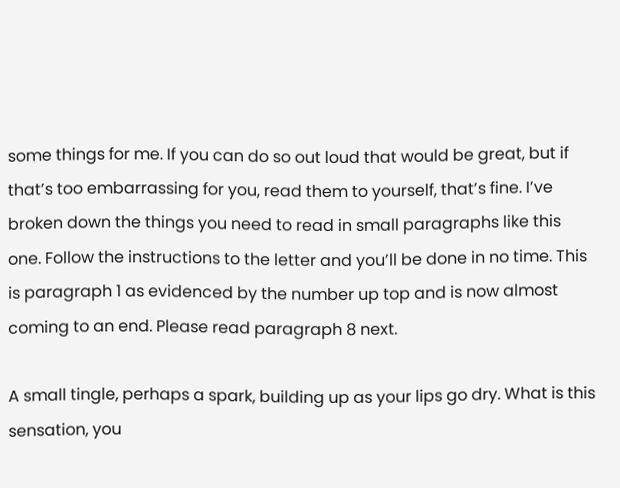some things for me. If you can do so out loud that would be great, but if that’s too embarrassing for you, read them to yourself, that’s fine. I’ve broken down the things you need to read in small paragraphs like this one. Follow the instructions to the letter and you’ll be done in no time. This is paragraph 1 as evidenced by the number up top and is now almost coming to an end. Please read paragraph 8 next.

A small tingle, perhaps a spark, building up as your lips go dry. What is this sensation, you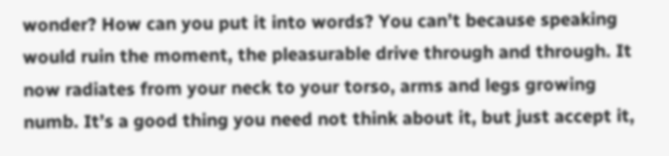wonder? How can you put it into words? You can’t because speaking would ruin the moment, the pleasurable drive through and through. It now radiates from your neck to your torso, arms and legs growing numb. It’s a good thing you need not think about it, but just accept it,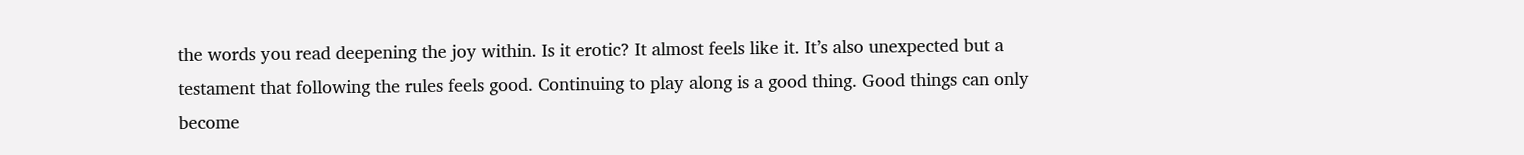the words you read deepening the joy within. Is it erotic? It almost feels like it. It’s also unexpected but a testament that following the rules feels good. Continuing to play along is a good thing. Good things can only become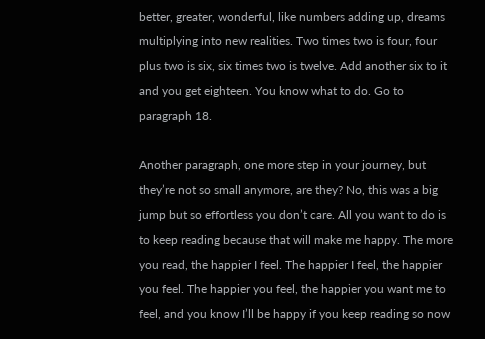better, greater, wonderful, like numbers adding up, dreams multiplying into new realities. Two times two is four, four plus two is six, six times two is twelve. Add another six to it and you get eighteen. You know what to do. Go to paragraph 18.

Another paragraph, one more step in your journey, but they’re not so small anymore, are they? No, this was a big jump but so effortless you don’t care. All you want to do is to keep reading because that will make me happy. The more you read, the happier I feel. The happier I feel, the happier you feel. The happier you feel, the happier you want me to feel, and you know I’ll be happy if you keep reading so now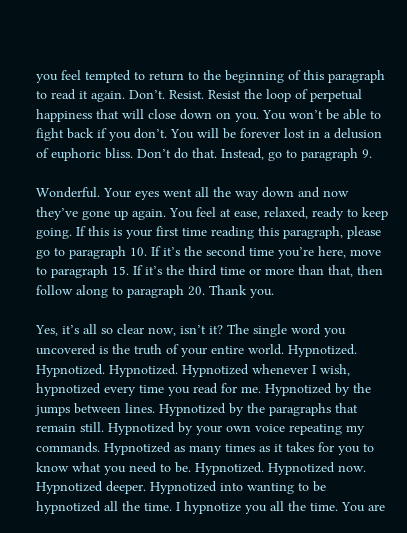you feel tempted to return to the beginning of this paragraph to read it again. Don’t. Resist. Resist the loop of perpetual happiness that will close down on you. You won’t be able to fight back if you don’t. You will be forever lost in a delusion of euphoric bliss. Don’t do that. Instead, go to paragraph 9.

Wonderful. Your eyes went all the way down and now they’ve gone up again. You feel at ease, relaxed, ready to keep going. If this is your first time reading this paragraph, please go to paragraph 10. If it’s the second time you’re here, move to paragraph 15. If it’s the third time or more than that, then follow along to paragraph 20. Thank you.

Yes, it’s all so clear now, isn’t it? The single word you uncovered is the truth of your entire world. Hypnotized. Hypnotized. Hypnotized. Hypnotized whenever I wish, hypnotized every time you read for me. Hypnotized by the jumps between lines. Hypnotized by the paragraphs that remain still. Hypnotized by your own voice repeating my commands. Hypnotized as many times as it takes for you to know what you need to be. Hypnotized. Hypnotized now. Hypnotized deeper. Hypnotized into wanting to be hypnotized all the time. I hypnotize you all the time. You are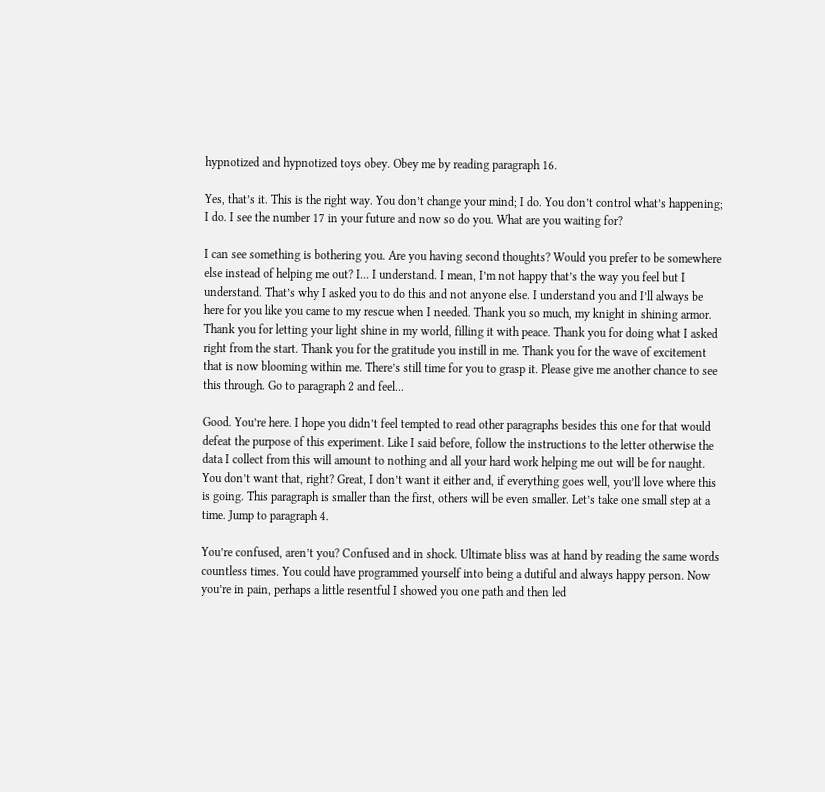hypnotized and hypnotized toys obey. Obey me by reading paragraph 16.

Yes, that’s it. This is the right way. You don’t change your mind; I do. You don’t control what’s happening; I do. I see the number 17 in your future and now so do you. What are you waiting for?

I can see something is bothering you. Are you having second thoughts? Would you prefer to be somewhere else instead of helping me out? I... I understand. I mean, I’m not happy that’s the way you feel but I understand. That’s why I asked you to do this and not anyone else. I understand you and I’ll always be here for you like you came to my rescue when I needed. Thank you so much, my knight in shining armor. Thank you for letting your light shine in my world, filling it with peace. Thank you for doing what I asked right from the start. Thank you for the gratitude you instill in me. Thank you for the wave of excitement that is now blooming within me. There’s still time for you to grasp it. Please give me another chance to see this through. Go to paragraph 2 and feel...

Good. You’re here. I hope you didn’t feel tempted to read other paragraphs besides this one for that would defeat the purpose of this experiment. Like I said before, follow the instructions to the letter otherwise the data I collect from this will amount to nothing and all your hard work helping me out will be for naught. You don’t want that, right? Great, I don’t want it either and, if everything goes well, you’ll love where this is going. This paragraph is smaller than the first, others will be even smaller. Let’s take one small step at a time. Jump to paragraph 4.

You’re confused, aren’t you? Confused and in shock. Ultimate bliss was at hand by reading the same words countless times. You could have programmed yourself into being a dutiful and always happy person. Now you’re in pain, perhaps a little resentful I showed you one path and then led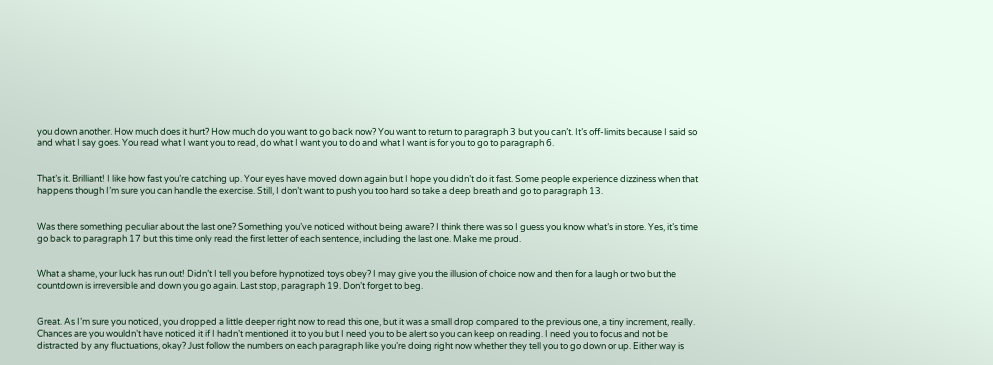you down another. How much does it hurt? How much do you want to go back now? You want to return to paragraph 3 but you can’t. It’s off-limits because I said so and what I say goes. You read what I want you to read, do what I want you to do and what I want is for you to go to paragraph 6.


That’s it. Brilliant! I like how fast you’re catching up. Your eyes have moved down again but I hope you didn’t do it fast. Some people experience dizziness when that happens though I’m sure you can handle the exercise. Still, I don’t want to push you too hard so take a deep breath and go to paragraph 13.


Was there something peculiar about the last one? Something you’ve noticed without being aware? I think there was so I guess you know what’s in store. Yes, it’s time go back to paragraph 17 but this time only read the first letter of each sentence, including the last one. Make me proud.


What a shame, your luck has run out! Didn’t I tell you before hypnotized toys obey? I may give you the illusion of choice now and then for a laugh or two but the countdown is irreversible and down you go again. Last stop, paragraph 19. Don’t forget to beg.


Great. As I’m sure you noticed, you dropped a little deeper right now to read this one, but it was a small drop compared to the previous one, a tiny increment, really. Chances are you wouldn’t have noticed it if I hadn’t mentioned it to you but I need you to be alert so you can keep on reading. I need you to focus and not be distracted by any fluctuations, okay? Just follow the numbers on each paragraph like you’re doing right now whether they tell you to go down or up. Either way is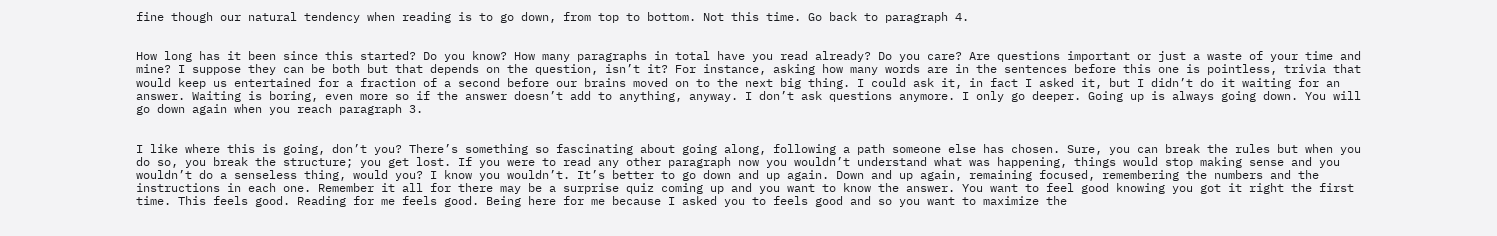fine though our natural tendency when reading is to go down, from top to bottom. Not this time. Go back to paragraph 4.


How long has it been since this started? Do you know? How many paragraphs in total have you read already? Do you care? Are questions important or just a waste of your time and mine? I suppose they can be both but that depends on the question, isn’t it? For instance, asking how many words are in the sentences before this one is pointless, trivia that would keep us entertained for a fraction of a second before our brains moved on to the next big thing. I could ask it, in fact I asked it, but I didn’t do it waiting for an answer. Waiting is boring, even more so if the answer doesn’t add to anything, anyway. I don’t ask questions anymore. I only go deeper. Going up is always going down. You will go down again when you reach paragraph 3.


I like where this is going, don’t you? There’s something so fascinating about going along, following a path someone else has chosen. Sure, you can break the rules but when you do so, you break the structure; you get lost. If you were to read any other paragraph now you wouldn’t understand what was happening, things would stop making sense and you wouldn’t do a senseless thing, would you? I know you wouldn’t. It’s better to go down and up again. Down and up again, remaining focused, remembering the numbers and the instructions in each one. Remember it all for there may be a surprise quiz coming up and you want to know the answer. You want to feel good knowing you got it right the first time. This feels good. Reading for me feels good. Being here for me because I asked you to feels good and so you want to maximize the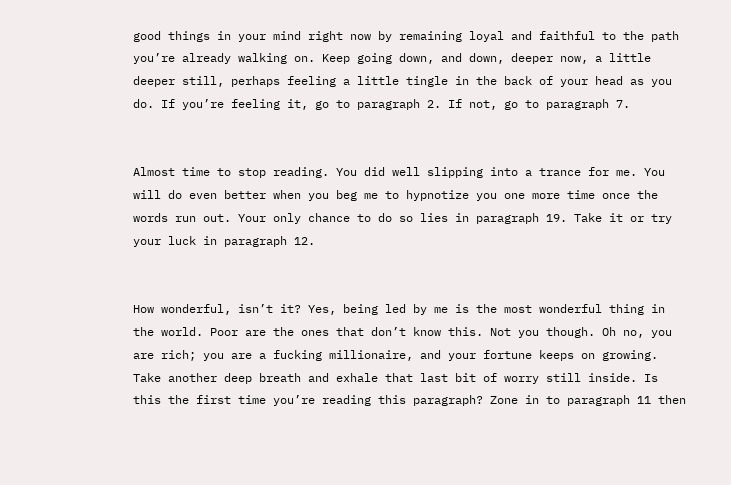good things in your mind right now by remaining loyal and faithful to the path you’re already walking on. Keep going down, and down, deeper now, a little deeper still, perhaps feeling a little tingle in the back of your head as you do. If you’re feeling it, go to paragraph 2. If not, go to paragraph 7.


Almost time to stop reading. You did well slipping into a trance for me. You will do even better when you beg me to hypnotize you one more time once the words run out. Your only chance to do so lies in paragraph 19. Take it or try your luck in paragraph 12.


How wonderful, isn’t it? Yes, being led by me is the most wonderful thing in the world. Poor are the ones that don’t know this. Not you though. Oh no, you are rich; you are a fucking millionaire, and your fortune keeps on growing. Take another deep breath and exhale that last bit of worry still inside. Is this the first time you’re reading this paragraph? Zone in to paragraph 11 then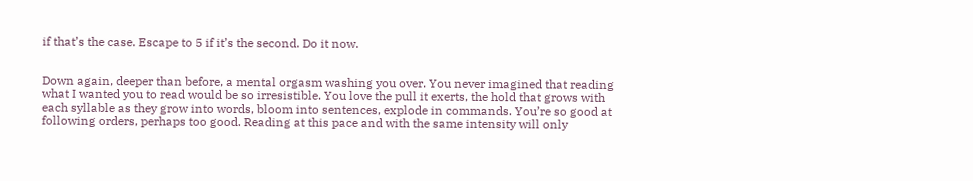if that’s the case. Escape to 5 if it’s the second. Do it now.


Down again, deeper than before, a mental orgasm washing you over. You never imagined that reading what I wanted you to read would be so irresistible. You love the pull it exerts, the hold that grows with each syllable as they grow into words, bloom into sentences, explode in commands. You’re so good at following orders, perhaps too good. Reading at this pace and with the same intensity will only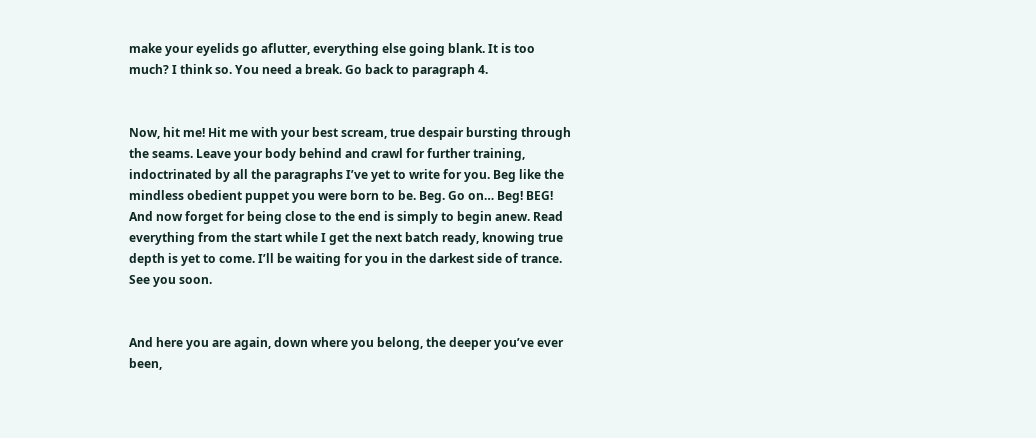make your eyelids go aflutter, everything else going blank. It is too much? I think so. You need a break. Go back to paragraph 4.


Now, hit me! Hit me with your best scream, true despair bursting through the seams. Leave your body behind and crawl for further training, indoctrinated by all the paragraphs I’ve yet to write for you. Beg like the mindless obedient puppet you were born to be. Beg. Go on… Beg! BEG! And now forget for being close to the end is simply to begin anew. Read everything from the start while I get the next batch ready, knowing true depth is yet to come. I’ll be waiting for you in the darkest side of trance. See you soon.


And here you are again, down where you belong, the deeper you’ve ever been,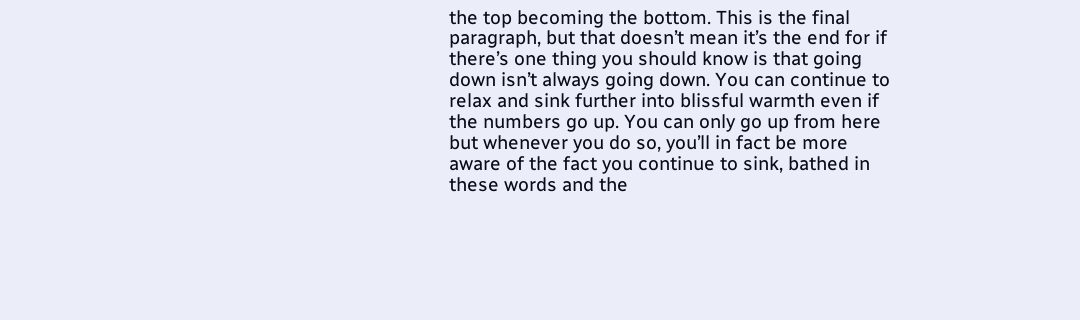the top becoming the bottom. This is the final paragraph, but that doesn’t mean it’s the end for if there’s one thing you should know is that going down isn’t always going down. You can continue to relax and sink further into blissful warmth even if the numbers go up. You can only go up from here but whenever you do so, you’ll in fact be more aware of the fact you continue to sink, bathed in these words and the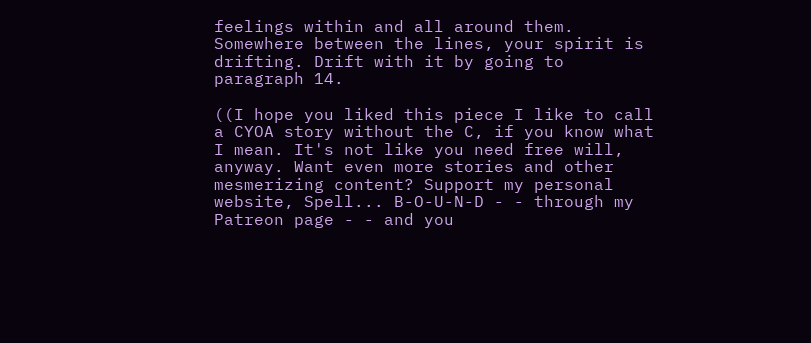feelings within and all around them. Somewhere between the lines, your spirit is drifting. Drift with it by going to paragraph 14.

((I hope you liked this piece I like to call a CYOA story without the C, if you know what I mean. It's not like you need free will, anyway. Want even more stories and other mesmerizing content? Support my personal website, Spell... B-O-U-N-D - - through my Patreon page - - and you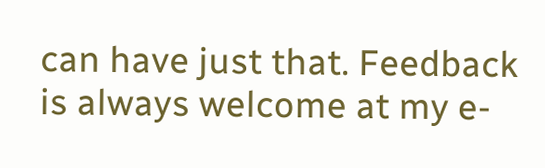can have just that. Feedback is always welcome at my e-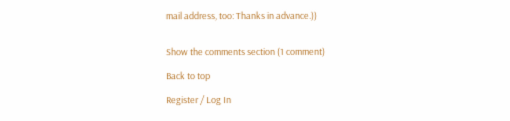mail address, too: Thanks in advance.))


Show the comments section (1 comment)

Back to top

Register / Log In